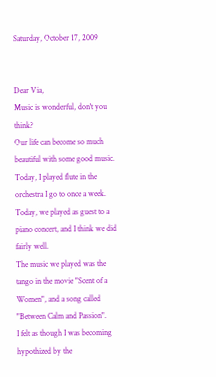Saturday, October 17, 2009


Dear Via,
Music is wonderful, don't you think?
Our life can become so much beautiful with some good music.
Today, I played flute in the orchestra I go to once a week.
Today, we played as guest to a piano concert, and I think we did fairly well.
The music we played was the tango in the movie "Scent of a Women", and a song called "Between Calm and Passion".
I felt as though I was becoming hypothized by the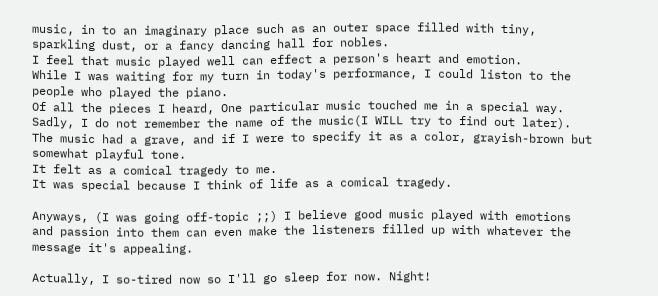music, in to an imaginary place such as an outer space filled with tiny, sparkling dust, or a fancy dancing hall for nobles.
I feel that music played well can effect a person's heart and emotion.
While I was waiting for my turn in today's performance, I could liston to the people who played the piano.
Of all the pieces I heard, One particular music touched me in a special way. Sadly, I do not remember the name of the music(I WILL try to find out later).
The music had a grave, and if I were to specify it as a color, grayish-brown but somewhat playful tone.
It felt as a comical tragedy to me.
It was special because I think of life as a comical tragedy.

Anyways, (I was going off-topic ;;) I believe good music played with emotions and passion into them can even make the listeners filled up with whatever the message it's appealing.

Actually, I so-tired now so I'll go sleep for now. Night!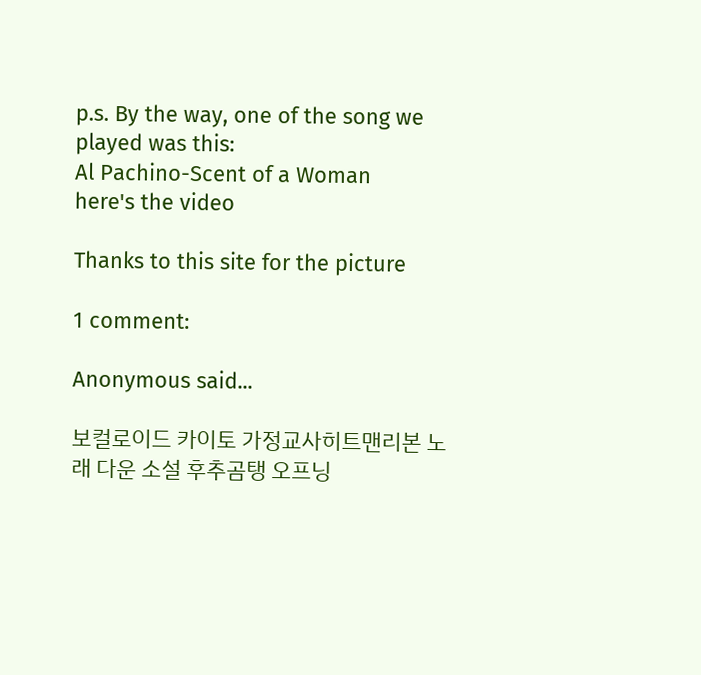p.s. By the way, one of the song we played was this:
Al Pachino-Scent of a Woman
here's the video

Thanks to this site for the picture

1 comment:

Anonymous said...

보컬로이드 카이토 가정교사히트맨리본 노래 다운 소설 후추곰탱 오프닝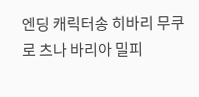엔딩 캐릭터송 히바리 무쿠로 츠나 바리아 밀피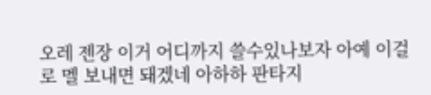오레 젠장 이거 어디까지 쓸수있나보자 아예 이걸로 멜 보내면 돼겠네 아하하 판타지